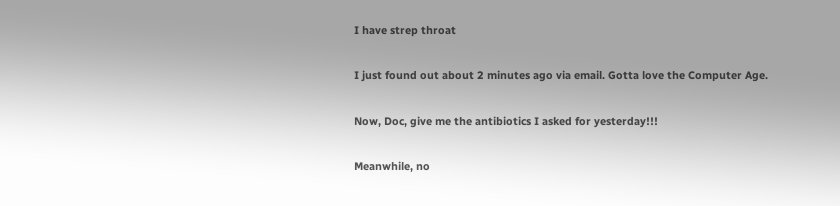I have strep throat

I just found out about 2 minutes ago via email. Gotta love the Computer Age.

Now, Doc, give me the antibiotics I asked for yesterday!!!

Meanwhile, no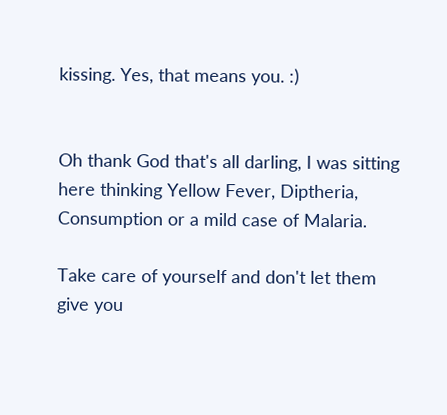kissing. Yes, that means you. :)


Oh thank God that's all darling, I was sitting here thinking Yellow Fever, Diptheria, Consumption or a mild case of Malaria.

Take care of yourself and don't let them give you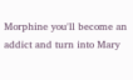Morphine you'll become an addict and turn into Mary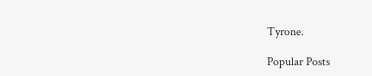Tyrone.

Popular Posts